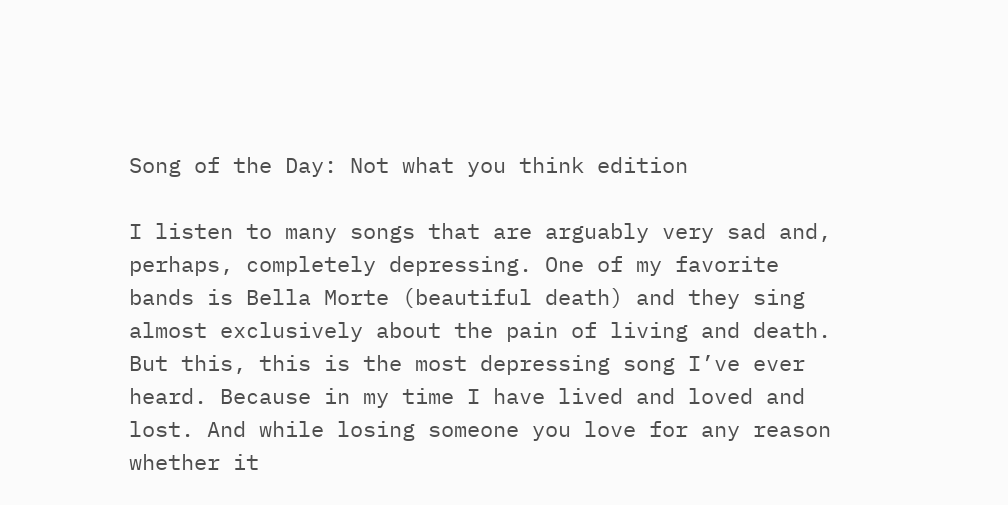Song of the Day: Not what you think edition

I listen to many songs that are arguably very sad and, perhaps, completely depressing. One of my favorite bands is Bella Morte (beautiful death) and they sing almost exclusively about the pain of living and death.
But this, this is the most depressing song I’ve ever heard. Because in my time I have lived and loved and lost. And while losing someone you love for any reason whether it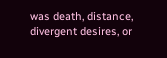was death, distance, divergent desires, or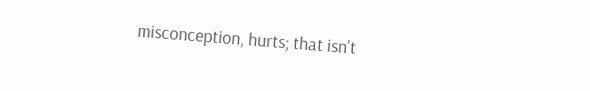misconception, hurts; that isn’t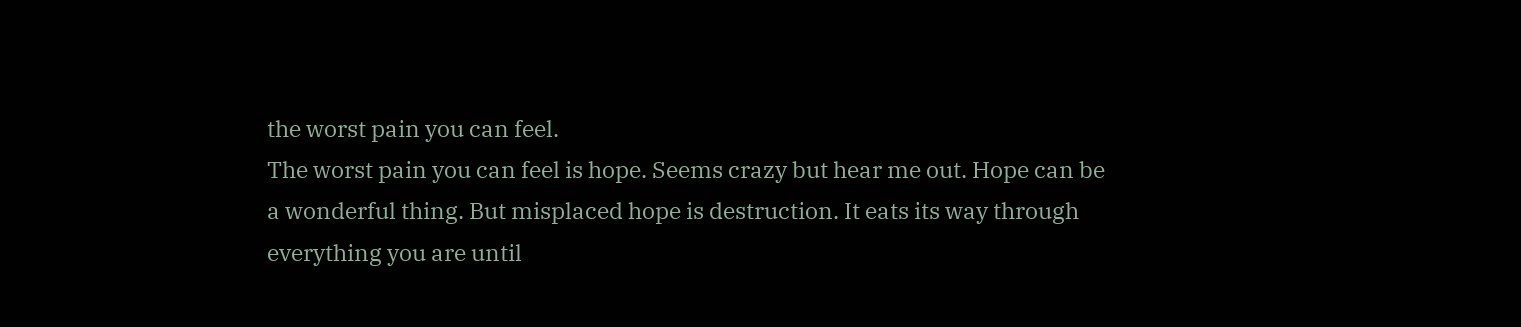the worst pain you can feel.
The worst pain you can feel is hope. Seems crazy but hear me out. Hope can be a wonderful thing. But misplaced hope is destruction. It eats its way through everything you are until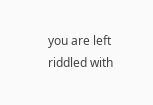you are left riddled with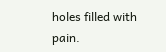holes filled with pain.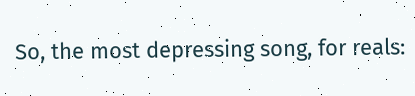So, the most depressing song, for reals: